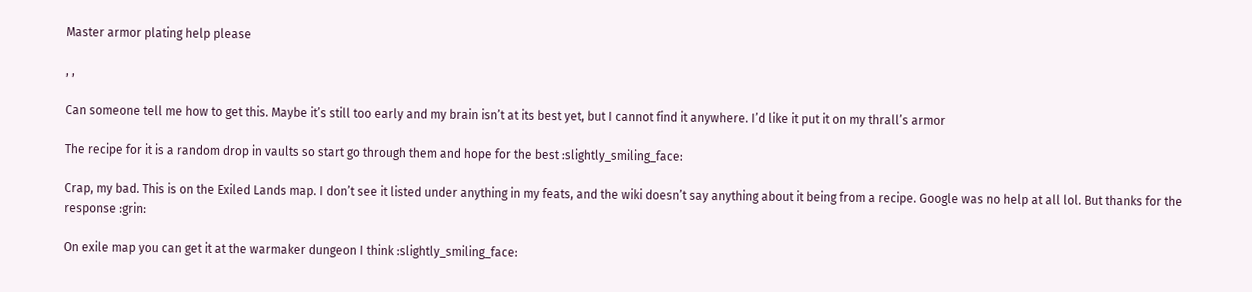Master armor plating help please

, ,

Can someone tell me how to get this. Maybe it’s still too early and my brain isn’t at its best yet, but I cannot find it anywhere. I’d like it put it on my thrall’s armor

The recipe for it is a random drop in vaults so start go through them and hope for the best :slightly_smiling_face:

Crap, my bad. This is on the Exiled Lands map. I don’t see it listed under anything in my feats, and the wiki doesn’t say anything about it being from a recipe. Google was no help at all lol. But thanks for the response :grin:

On exile map you can get it at the warmaker dungeon I think :slightly_smiling_face: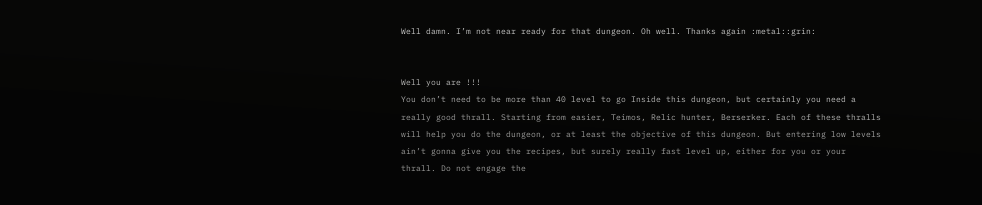Well damn. I’m not near ready for that dungeon. Oh well. Thanks again :metal::grin:


Well you are !!!
You don’t need to be more than 40 level to go Inside this dungeon, but certainly you need a really good thrall. Starting from easier, Teimos, Relic hunter, Berserker. Each of these thralls will help you do the dungeon, or at least the objective of this dungeon. But entering low levels ain’t gonna give you the recipes, but surely really fast level up, either for you or your thrall. Do not engage the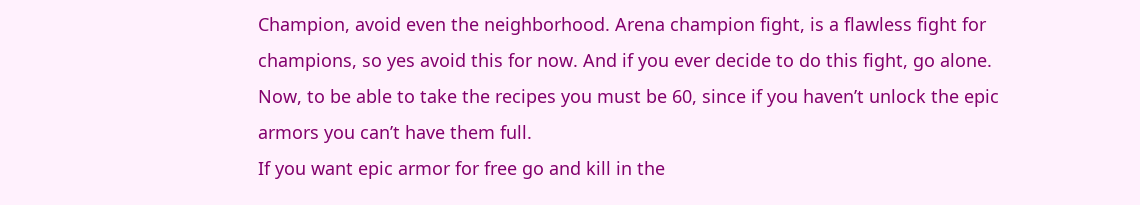Champion, avoid even the neighborhood. Arena champion fight, is a flawless fight for champions, so yes avoid this for now. And if you ever decide to do this fight, go alone.
Now, to be able to take the recipes you must be 60, since if you haven’t unlock the epic armors you can’t have them full.
If you want epic armor for free go and kill in the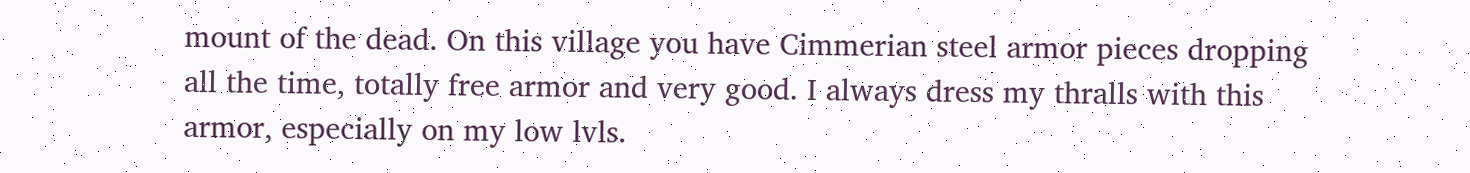mount of the dead. On this village you have Cimmerian steel armor pieces dropping all the time, totally free armor and very good. I always dress my thralls with this armor, especially on my low lvls.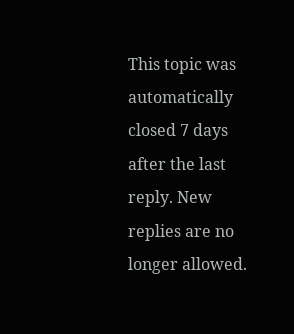This topic was automatically closed 7 days after the last reply. New replies are no longer allowed.